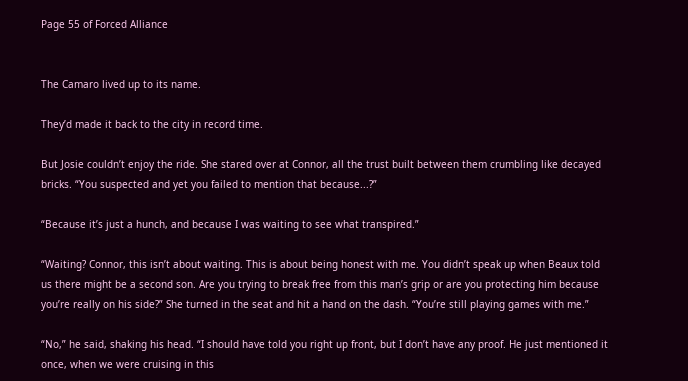Page 55 of Forced Alliance


The Camaro lived up to its name.

They’d made it back to the city in record time.

But Josie couldn’t enjoy the ride. She stared over at Connor, all the trust built between them crumbling like decayed bricks. “You suspected and yet you failed to mention that because...?”

“Because it’s just a hunch, and because I was waiting to see what transpired.”

“Waiting? Connor, this isn’t about waiting. This is about being honest with me. You didn’t speak up when Beaux told us there might be a second son. Are you trying to break free from this man’s grip or are you protecting him because you’re really on his side?” She turned in the seat and hit a hand on the dash. “You’re still playing games with me.”

“No,” he said, shaking his head. “I should have told you right up front, but I don’t have any proof. He just mentioned it once, when we were cruising in this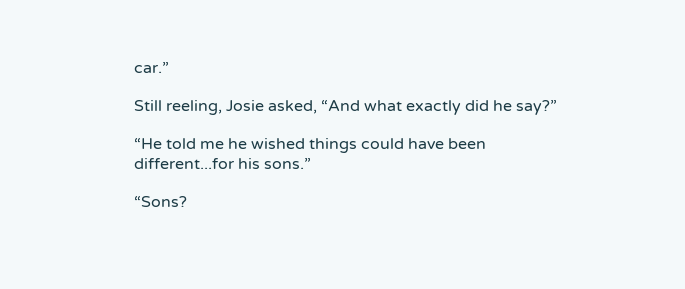car.”

Still reeling, Josie asked, “And what exactly did he say?”

“He told me he wished things could have been different...for his sons.”

“Sons?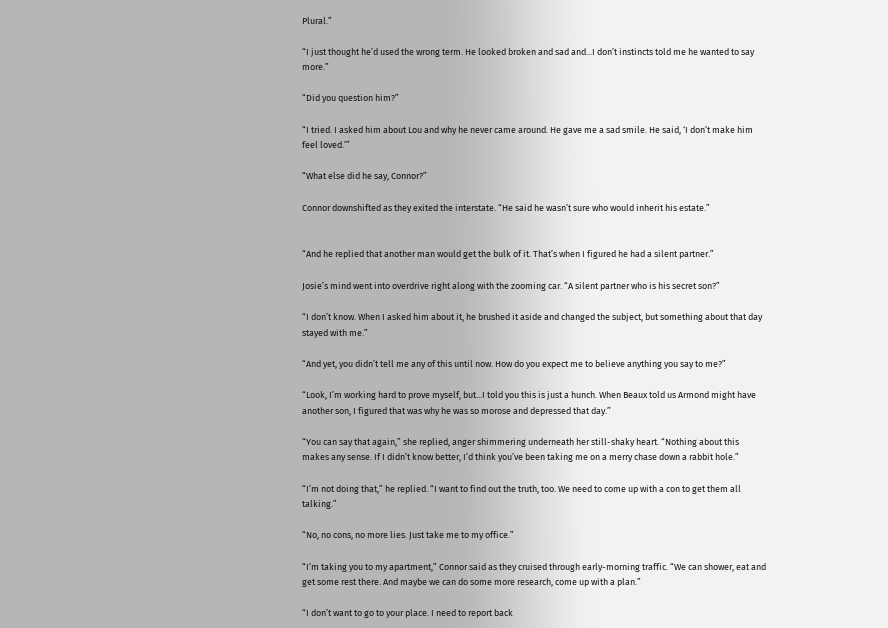Plural.”

“I just thought he’d used the wrong term. He looked broken and sad and...I don’t instincts told me he wanted to say more.”

“Did you question him?”

“I tried. I asked him about Lou and why he never came around. He gave me a sad smile. He said, ‘I don’t make him feel loved.’”

“What else did he say, Connor?”

Connor downshifted as they exited the interstate. “He said he wasn’t sure who would inherit his estate.”


“And he replied that another man would get the bulk of it. That’s when I figured he had a silent partner.”

Josie’s mind went into overdrive right along with the zooming car. “A silent partner who is his secret son?”

“I don’t know. When I asked him about it, he brushed it aside and changed the subject, but something about that day stayed with me.”

“And yet, you didn’t tell me any of this until now. How do you expect me to believe anything you say to me?”

“Look, I’m working hard to prove myself, but...I told you this is just a hunch. When Beaux told us Armond might have another son, I figured that was why he was so morose and depressed that day.”

“You can say that again,” she replied, anger shimmering underneath her still-shaky heart. “Nothing about this makes any sense. If I didn’t know better, I’d think you’ve been taking me on a merry chase down a rabbit hole.”

“I’m not doing that,” he replied. “I want to find out the truth, too. We need to come up with a con to get them all talking.”

“No, no cons, no more lies. Just take me to my office.”

“I’m taking you to my apartment,” Connor said as they cruised through early-morning traffic. “We can shower, eat and get some rest there. And maybe we can do some more research, come up with a plan.”

“I don’t want to go to your place. I need to report back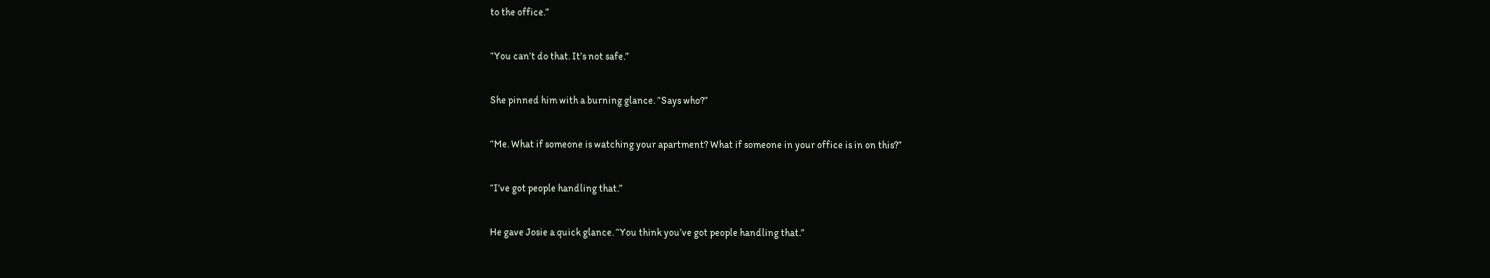to the office.”

“You can’t do that. It’s not safe.”

She pinned him with a burning glance. “Says who?”

“Me. What if someone is watching your apartment? What if someone in your office is in on this?”

“I’ve got people handling that.”

He gave Josie a quick glance. “You think you’ve got people handling that.”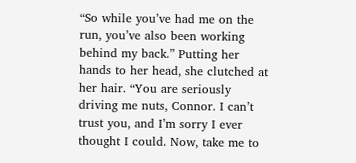“So while you’ve had me on the run, you’ve also been working behind my back.” Putting her hands to her head, she clutched at her hair. “You are seriously driving me nuts, Connor. I can’t trust you, and I’m sorry I ever thought I could. Now, take me to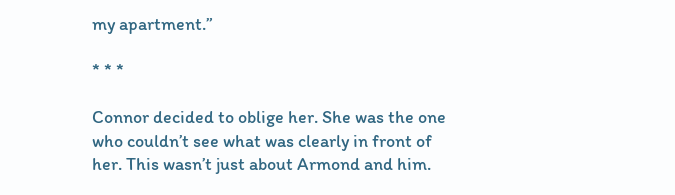my apartment.”

* * *

Connor decided to oblige her. She was the one who couldn’t see what was clearly in front of her. This wasn’t just about Armond and him.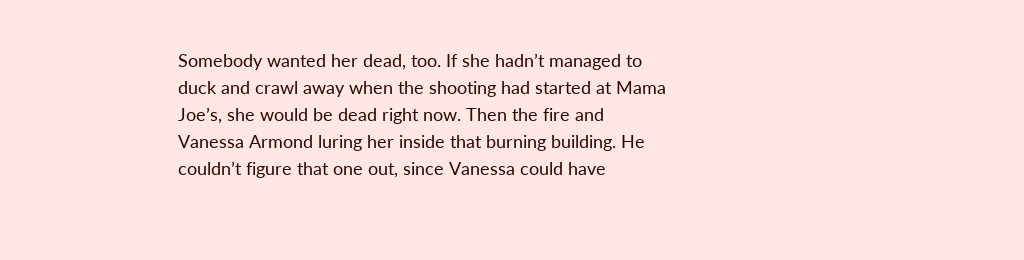Somebody wanted her dead, too. If she hadn’t managed to duck and crawl away when the shooting had started at Mama Joe’s, she would be dead right now. Then the fire and Vanessa Armond luring her inside that burning building. He couldn’t figure that one out, since Vanessa could have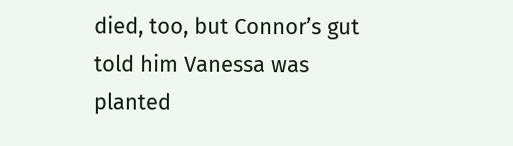died, too, but Connor’s gut told him Vanessa was planted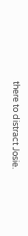there to distract Josie.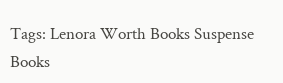Tags: Lenora Worth Books Suspense Books